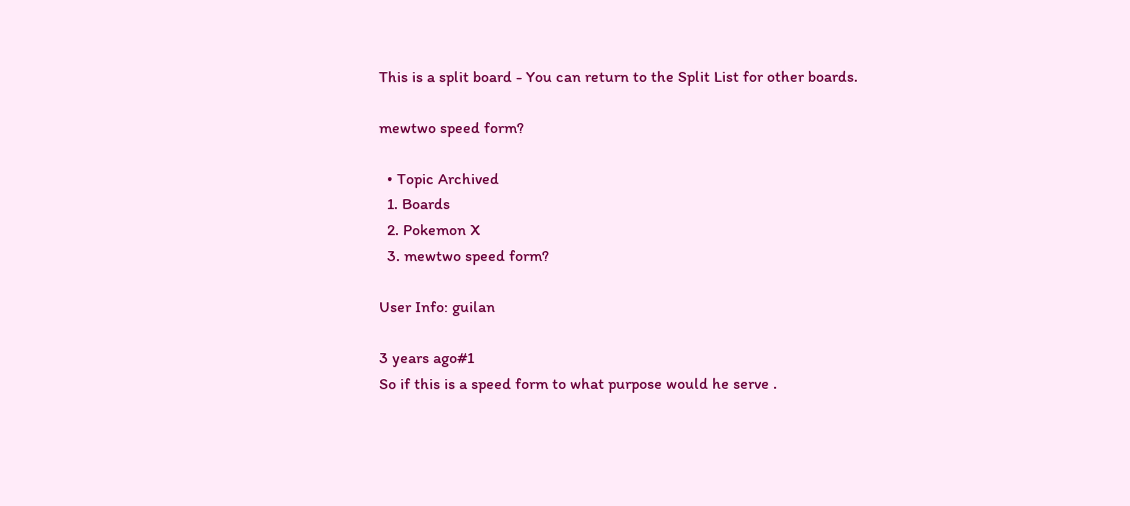This is a split board - You can return to the Split List for other boards.

mewtwo speed form?

  • Topic Archived
  1. Boards
  2. Pokemon X
  3. mewtwo speed form?

User Info: guilan

3 years ago#1
So if this is a speed form to what purpose would he serve .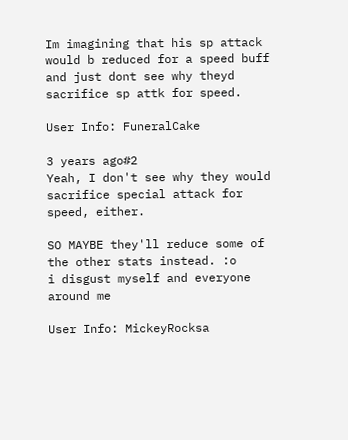Im imagining that his sp attack would b reduced for a speed buff and just dont see why theyd sacrifice sp attk for speed.

User Info: FuneralCake

3 years ago#2
Yeah, I don't see why they would sacrifice special attack for speed, either.

SO MAYBE they'll reduce some of the other stats instead. :o
i disgust myself and everyone around me

User Info: MickeyRocksa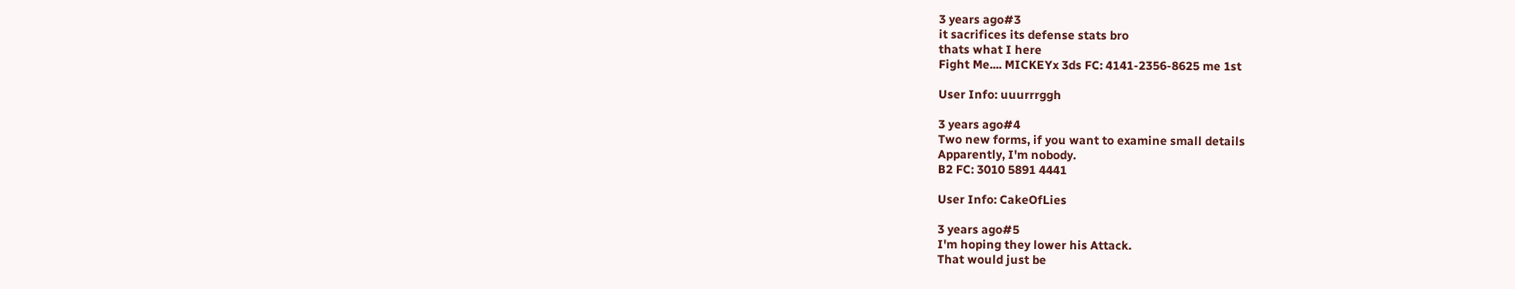3 years ago#3
it sacrifices its defense stats bro
thats what I here
Fight Me.... MICKEYx 3ds FC: 4141-2356-8625 me 1st

User Info: uuurrrggh

3 years ago#4
Two new forms, if you want to examine small details
Apparently, I'm nobody.
B2 FC: 3010 5891 4441

User Info: CakeOfLies

3 years ago#5
I'm hoping they lower his Attack.
That would just be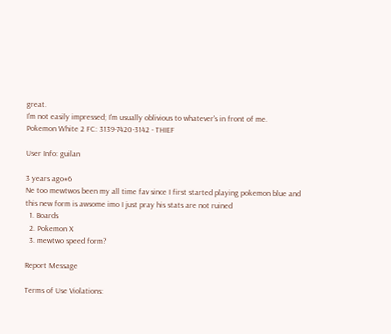great.
I'm not easily impressed; I'm usually oblivious to whatever's in front of me.
Pokemon White 2 FC: 3139-7420-3142 - THIEF

User Info: guilan

3 years ago#6
Ne too mewtwos been my all time fav since I first started playing pokemon blue and this new form is awsome imo I just pray his stats are not ruined
  1. Boards
  2. Pokemon X
  3. mewtwo speed form?

Report Message

Terms of Use Violations: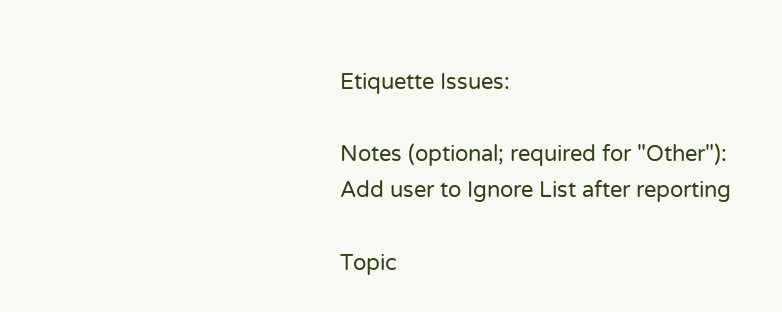Etiquette Issues:

Notes (optional; required for "Other"):
Add user to Ignore List after reporting

Topic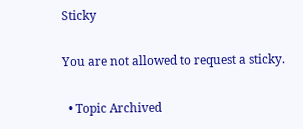Sticky

You are not allowed to request a sticky.

  • Topic Archived